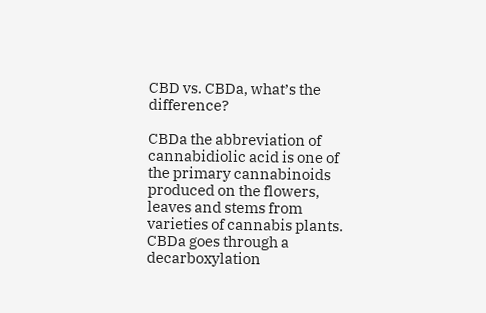CBD vs. CBDa, what’s the difference?

CBDa the abbreviation of cannabidiolic acid is one of the primary cannabinoids produced on the flowers, leaves and stems from varieties of cannabis plants. CBDa goes through a decarboxylation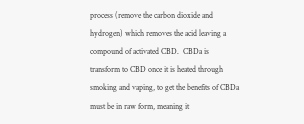process (remove the carbon dioxide and hydrogen) which removes the acid leaving a compound of activated CBD.  CBDa is transform to CBD once it is heated through smoking and vaping, to get the benefits of CBDa must be in raw form, meaning it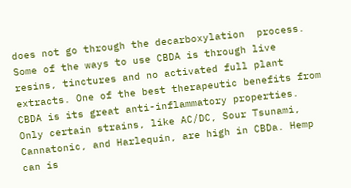does not go through the decarboxylation  process. Some of the ways to use CBDA is through live resins, tinctures and no activated full plant extracts. One of the best therapeutic benefits from CBDA is its great anti-inflammatory properties.  Only certain strains, like AC/DC, Sour Tsunami, Cannatonic, and Harlequin, are high in CBDa. Hemp can is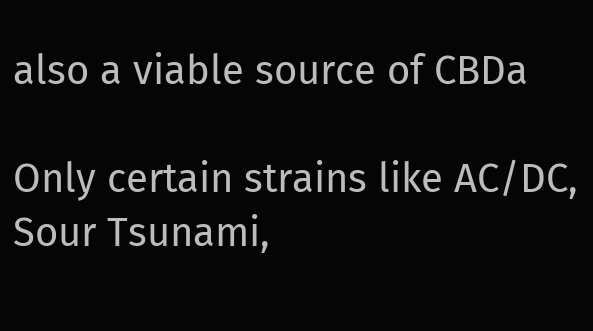also a viable source of CBDa

Only certain strains like AC/DC, Sour Tsunami,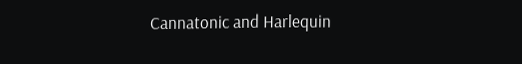Cannatonic and Harlequin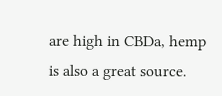are high in CBDa, hemp is also a great source.